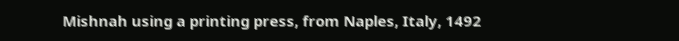Mishnah using a printing press, from Naples, Italy, 1492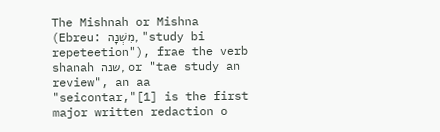The Mishnah or Mishna (Ebreu: מִשְׁנָה, "study bi repeteetion"), frae the verb shanah שנה, or "tae study an review", an aa "seicontar,"[1] is the first major written redaction o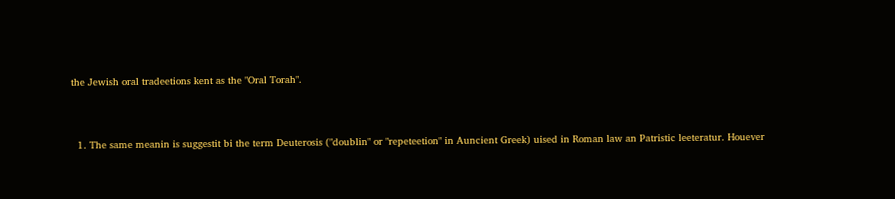the Jewish oral tradeetions kent as the "Oral Torah".


  1. The same meanin is suggestit bi the term Deuterosis ("doublin" or "repeteetion" in Auncient Greek) uised in Roman law an Patristic leeteratur. Houever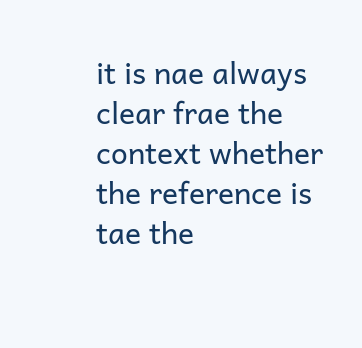it is nae always clear frae the context whether the reference is tae the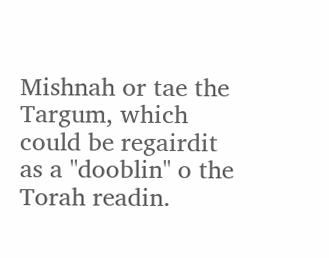Mishnah or tae the Targum, which could be regairdit as a "dooblin" o the Torah readin.